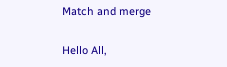Match and merge

Hello All,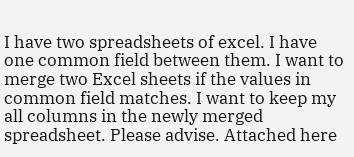I have two spreadsheets of excel. I have one common field between them. I want to merge two Excel sheets if the values in common field matches. I want to keep my all columns in the newly merged spreadsheet. Please advise. Attached here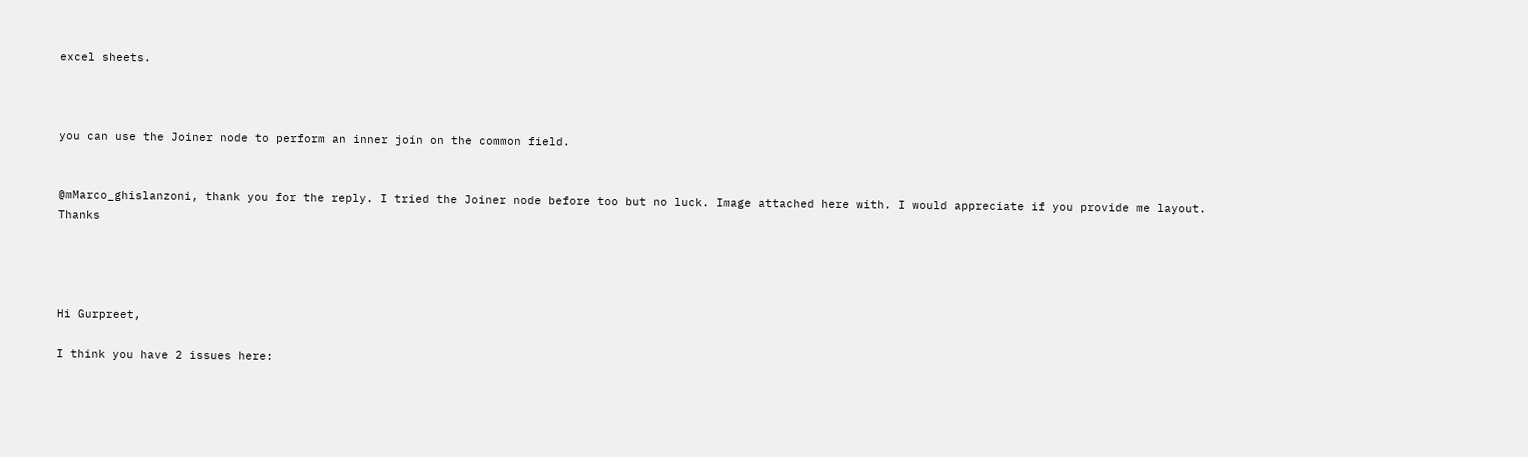excel sheets.



you can use the Joiner node to perform an inner join on the common field.


@mMarco_ghislanzoni, thank you for the reply. I tried the Joiner node before too but no luck. Image attached here with. I would appreciate if you provide me layout. Thanks




Hi Gurpreet,

I think you have 2 issues here: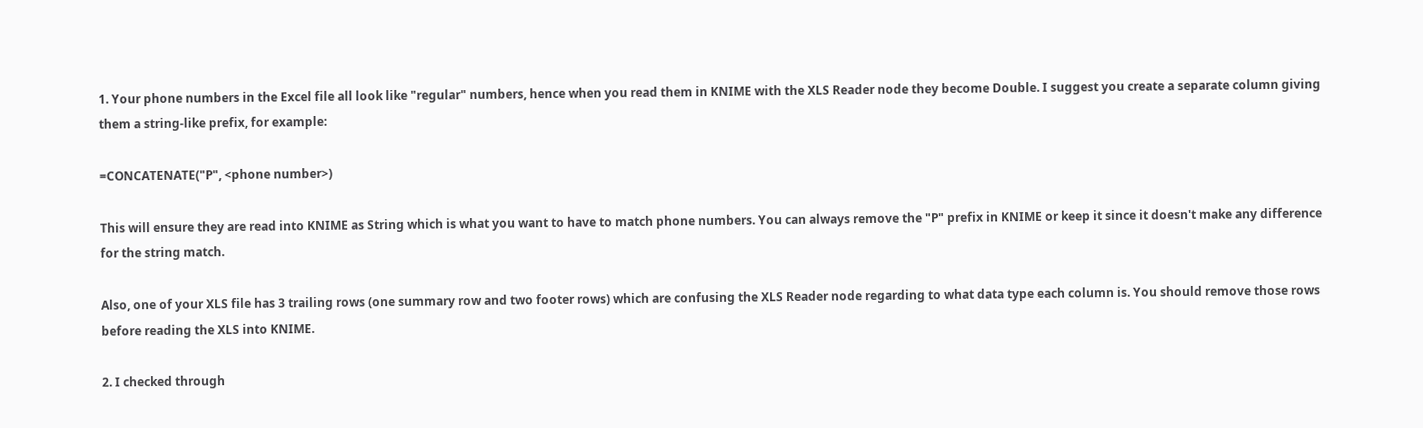1. Your phone numbers in the Excel file all look like "regular" numbers, hence when you read them in KNIME with the XLS Reader node they become Double. I suggest you create a separate column giving them a string-like prefix, for example:

=CONCATENATE("P", <phone number>)

This will ensure they are read into KNIME as String which is what you want to have to match phone numbers. You can always remove the "P" prefix in KNIME or keep it since it doesn't make any difference for the string match.

Also, one of your XLS file has 3 trailing rows (one summary row and two footer rows) which are confusing the XLS Reader node regarding to what data type each column is. You should remove those rows before reading the XLS into KNIME.

2. I checked through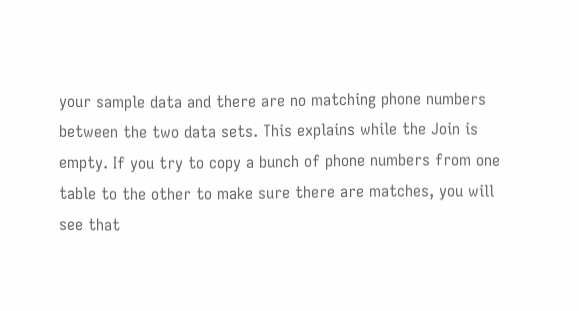your sample data and there are no matching phone numbers between the two data sets. This explains while the Join is empty. If you try to copy a bunch of phone numbers from one table to the other to make sure there are matches, you will see that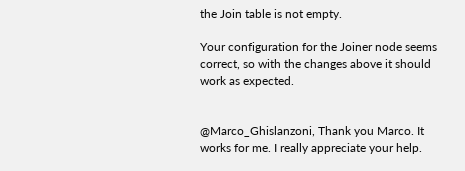the Join table is not empty.

Your configuration for the Joiner node seems correct, so with the changes above it should work as expected.


@Marco_Ghislanzoni, Thank you Marco. It works for me. I really appreciate your help.